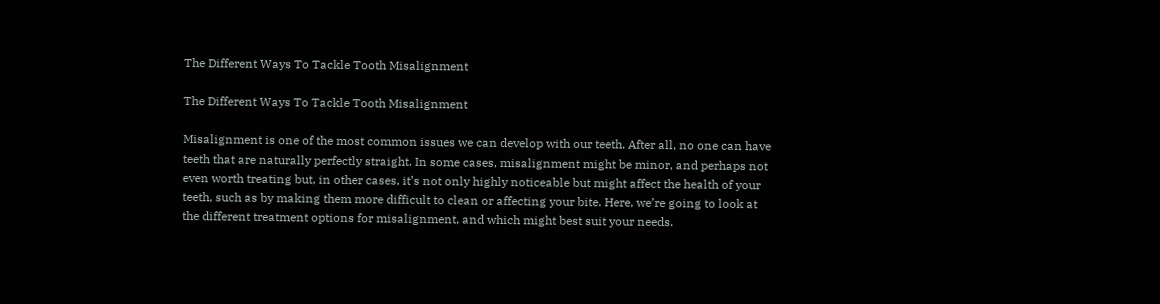The Different Ways To Tackle Tooth Misalignment

The Different Ways To Tackle Tooth Misalignment

Misalignment is one of the most common issues we can develop with our teeth. After all, no one can have teeth that are naturally perfectly straight. In some cases, misalignment might be minor, and perhaps not even worth treating but, in other cases, it’s not only highly noticeable but might affect the health of your teeth, such as by making them more difficult to clean or affecting your bite. Here, we’re going to look at the different treatment options for misalignment, and which might best suit your needs.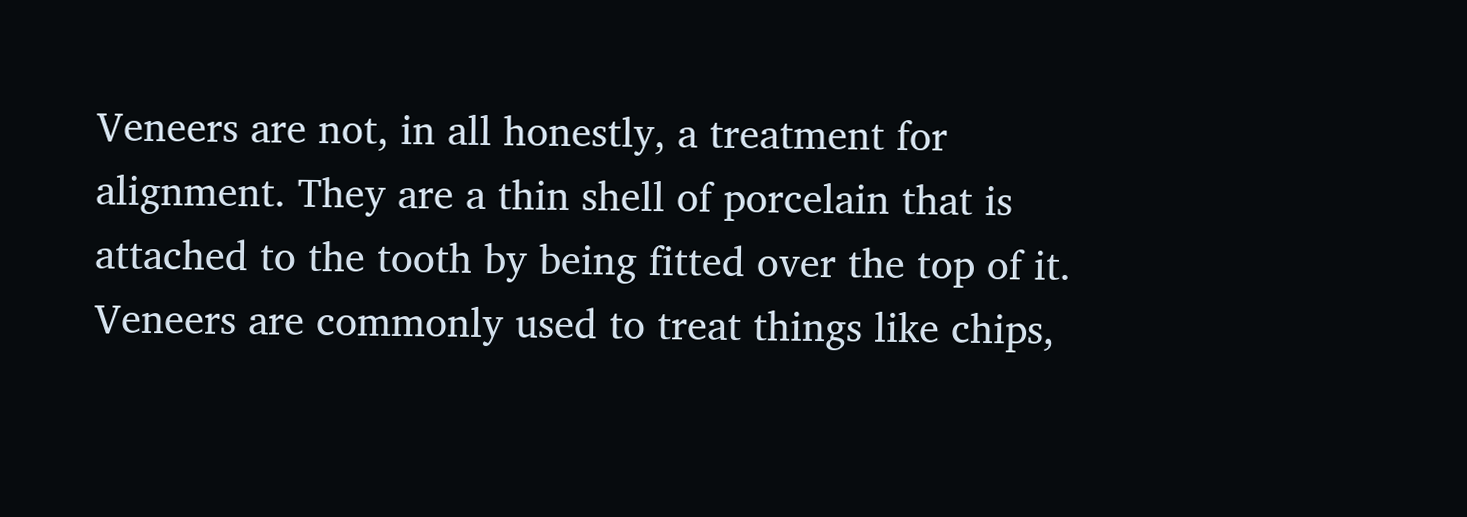Veneers are not, in all honestly, a treatment for alignment. They are a thin shell of porcelain that is attached to the tooth by being fitted over the top of it. Veneers are commonly used to treat things like chips,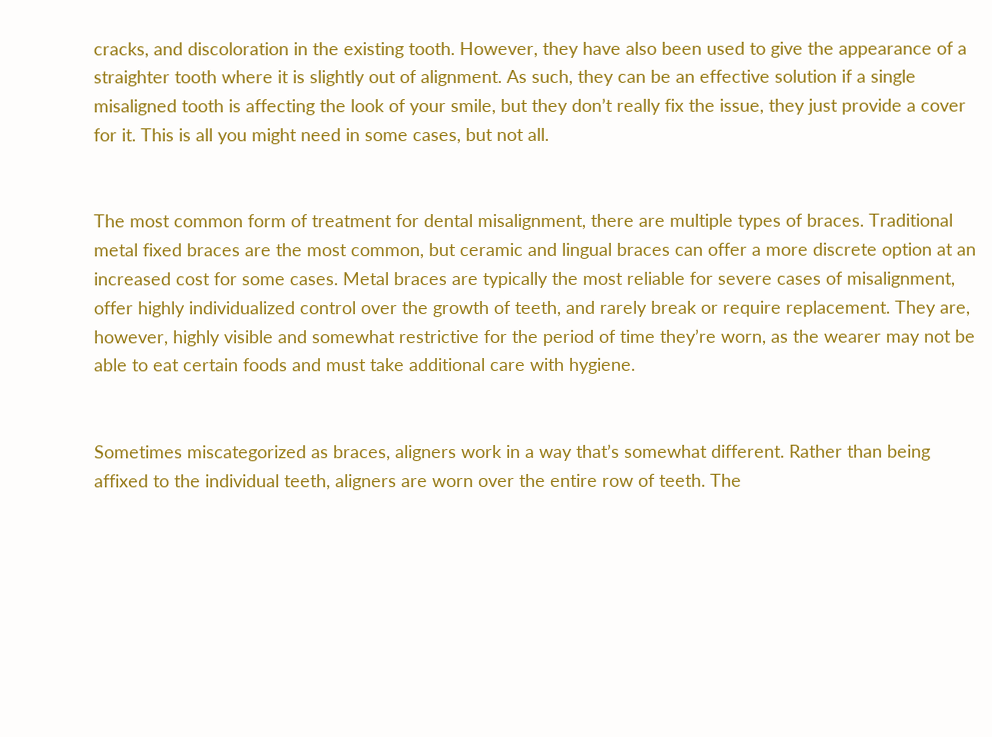cracks, and discoloration in the existing tooth. However, they have also been used to give the appearance of a straighter tooth where it is slightly out of alignment. As such, they can be an effective solution if a single misaligned tooth is affecting the look of your smile, but they don’t really fix the issue, they just provide a cover for it. This is all you might need in some cases, but not all.


The most common form of treatment for dental misalignment, there are multiple types of braces. Traditional metal fixed braces are the most common, but ceramic and lingual braces can offer a more discrete option at an increased cost for some cases. Metal braces are typically the most reliable for severe cases of misalignment, offer highly individualized control over the growth of teeth, and rarely break or require replacement. They are, however, highly visible and somewhat restrictive for the period of time they’re worn, as the wearer may not be able to eat certain foods and must take additional care with hygiene.


Sometimes miscategorized as braces, aligners work in a way that’s somewhat different. Rather than being affixed to the individual teeth, aligners are worn over the entire row of teeth. The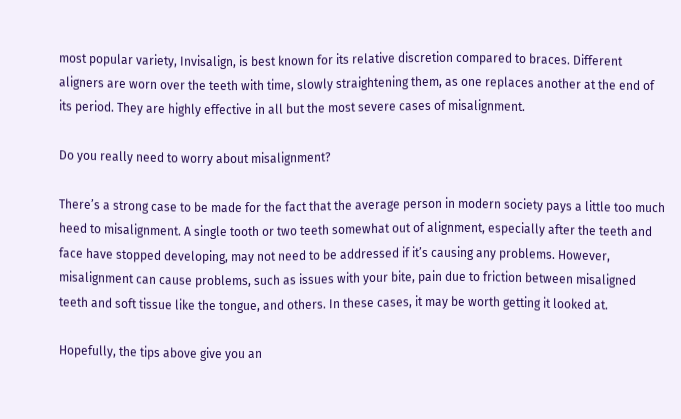most popular variety, Invisalign, is best known for its relative discretion compared to braces. Different aligners are worn over the teeth with time, slowly straightening them, as one replaces another at the end of its period. They are highly effective in all but the most severe cases of misalignment.

Do you really need to worry about misalignment?

There’s a strong case to be made for the fact that the average person in modern society pays a little too much heed to misalignment. A single tooth or two teeth somewhat out of alignment, especially after the teeth and face have stopped developing, may not need to be addressed if it’s causing any problems. However, misalignment can cause problems, such as issues with your bite, pain due to friction between misaligned teeth and soft tissue like the tongue, and others. In these cases, it may be worth getting it looked at.

Hopefully, the tips above give you an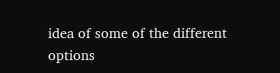idea of some of the different options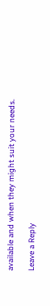available and when they might suit your needs.

Leave a Reply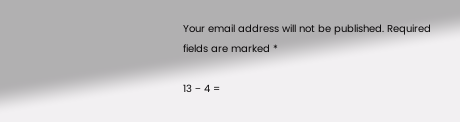Your email address will not be published. Required fields are marked *

13 − 4 =